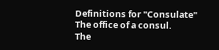Definitions for "Consulate"
The office of a consul.
The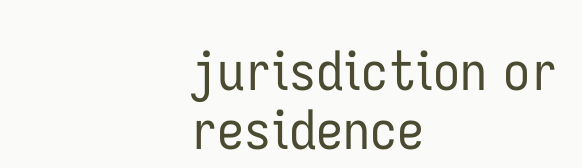jurisdiction or residence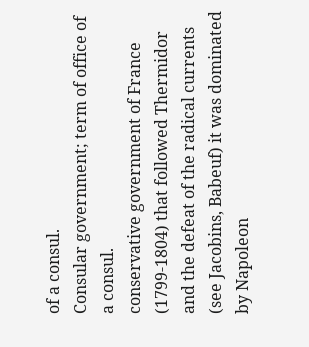of a consul.
Consular government; term of office of a consul.
conservative government of France (1799-1804) that followed Thermidor and the defeat of the radical currents (see Jacobins, Babeuf) it was dominated by Napoleon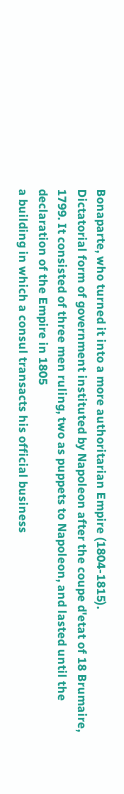Bonaparte, who turned it into a more authoritarian Empire (1804-1815).
Dictatorial form of government instituted by Napoleon after the coupe d'etat of 18 Brumaire, 1799. It consisted of three men ruling, two as puppets to Napoleon, and lasted until the declaration of the Empire in 1805
a building in which a consul transacts his official business